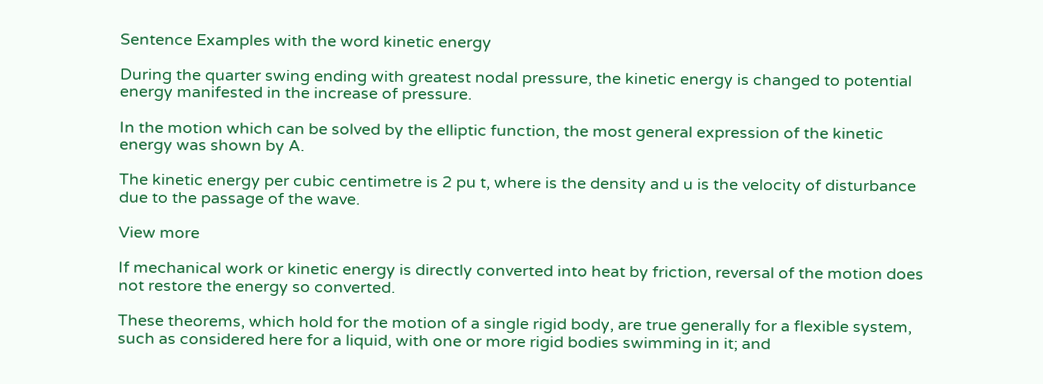Sentence Examples with the word kinetic energy

During the quarter swing ending with greatest nodal pressure, the kinetic energy is changed to potential energy manifested in the increase of pressure.

In the motion which can be solved by the elliptic function, the most general expression of the kinetic energy was shown by A.

The kinetic energy per cubic centimetre is 2 pu t, where is the density and u is the velocity of disturbance due to the passage of the wave.

View more

If mechanical work or kinetic energy is directly converted into heat by friction, reversal of the motion does not restore the energy so converted.

These theorems, which hold for the motion of a single rigid body, are true generally for a flexible system, such as considered here for a liquid, with one or more rigid bodies swimming in it; and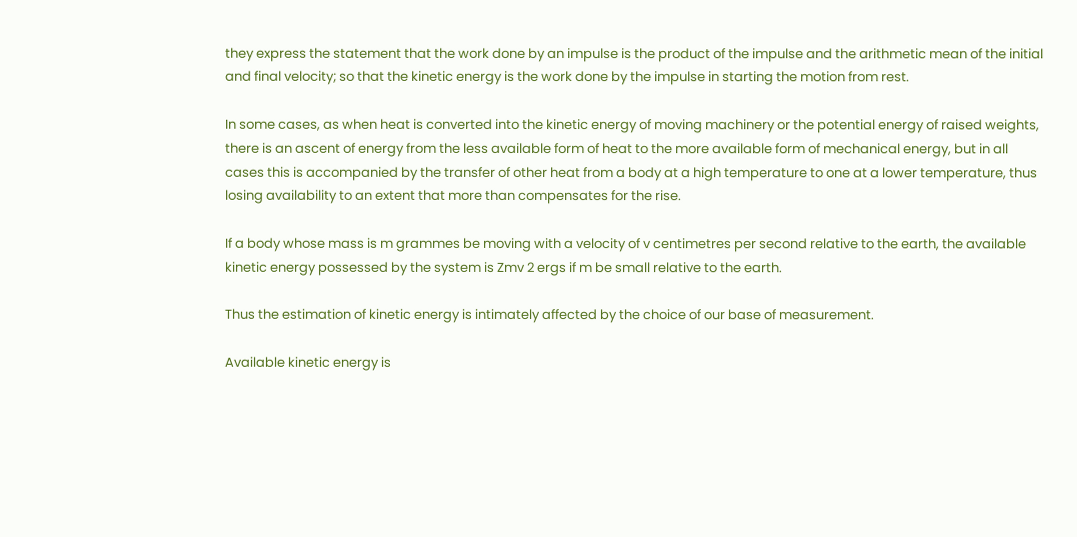they express the statement that the work done by an impulse is the product of the impulse and the arithmetic mean of the initial and final velocity; so that the kinetic energy is the work done by the impulse in starting the motion from rest.

In some cases, as when heat is converted into the kinetic energy of moving machinery or the potential energy of raised weights, there is an ascent of energy from the less available form of heat to the more available form of mechanical energy, but in all cases this is accompanied by the transfer of other heat from a body at a high temperature to one at a lower temperature, thus losing availability to an extent that more than compensates for the rise.

If a body whose mass is m grammes be moving with a velocity of v centimetres per second relative to the earth, the available kinetic energy possessed by the system is Zmv 2 ergs if m be small relative to the earth.

Thus the estimation of kinetic energy is intimately affected by the choice of our base of measurement.

Available kinetic energy is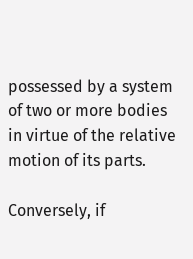possessed by a system of two or more bodies in virtue of the relative motion of its parts.

Conversely, if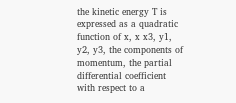the kinetic energy T is expressed as a quadratic function of x, x x3, y1, y2, y3, the components of momentum, the partial differential coefficient with respect to a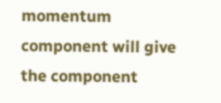momentum component will give the component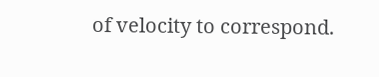of velocity to correspond.